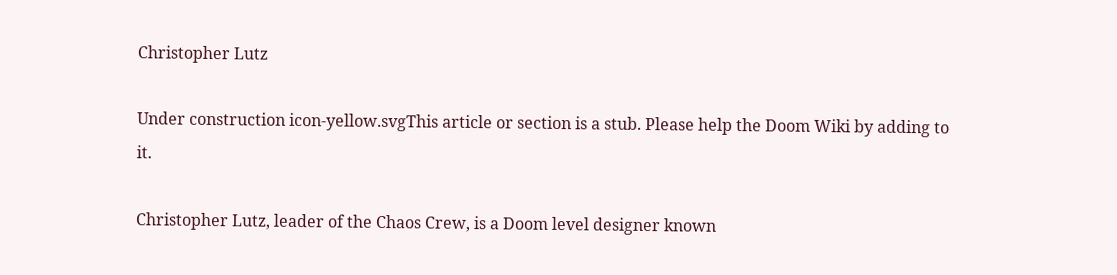Christopher Lutz

Under construction icon-yellow.svgThis article or section is a stub. Please help the Doom Wiki by adding to it.

Christopher Lutz, leader of the Chaos Crew, is a Doom level designer known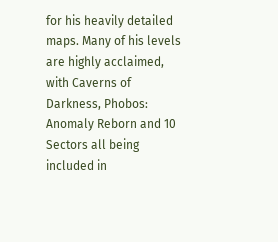for his heavily detailed maps. Many of his levels are highly acclaimed, with Caverns of Darkness, Phobos: Anomaly Reborn and 10 Sectors all being included in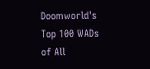Doomworld's Top 100 WADs of All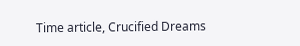Time article, Crucified Dreams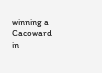winning a Cacoward in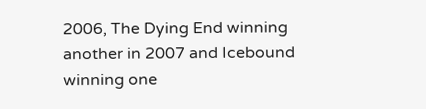2006, The Dying End winning another in 2007 and Icebound winning one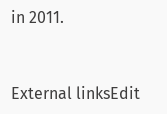in 2011.



External linksEdit